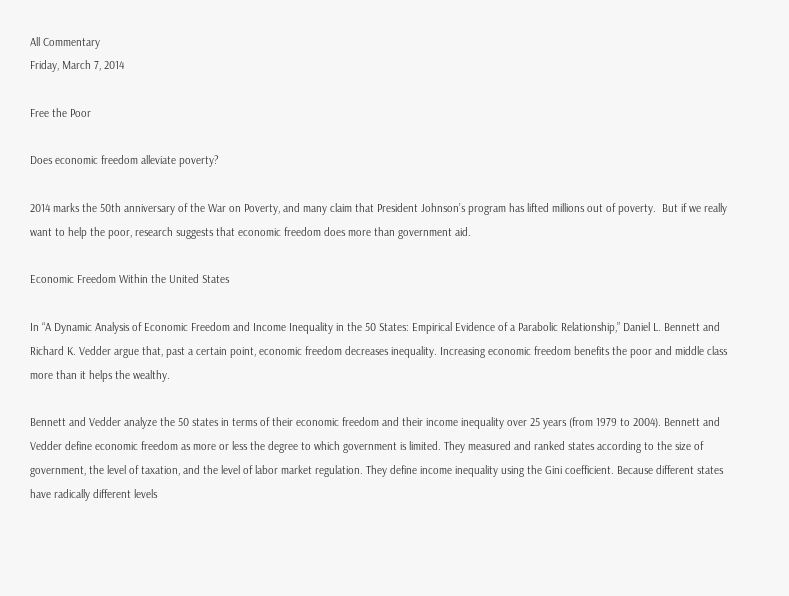All Commentary
Friday, March 7, 2014

Free the Poor

Does economic freedom alleviate poverty?

2014 marks the 50th anniversary of the War on Poverty, and many claim that President Johnson’s program has lifted millions out of poverty.  But if we really want to help the poor, research suggests that economic freedom does more than government aid.

Economic Freedom Within the United States

In “A Dynamic Analysis of Economic Freedom and Income Inequality in the 50 States: Empirical Evidence of a Parabolic Relationship,” Daniel L. Bennett and Richard K. Vedder argue that, past a certain point, economic freedom decreases inequality. Increasing economic freedom benefits the poor and middle class more than it helps the wealthy.

Bennett and Vedder analyze the 50 states in terms of their economic freedom and their income inequality over 25 years (from 1979 to 2004). Bennett and Vedder define economic freedom as more or less the degree to which government is limited. They measured and ranked states according to the size of government, the level of taxation, and the level of labor market regulation. They define income inequality using the Gini coefficient. Because different states have radically different levels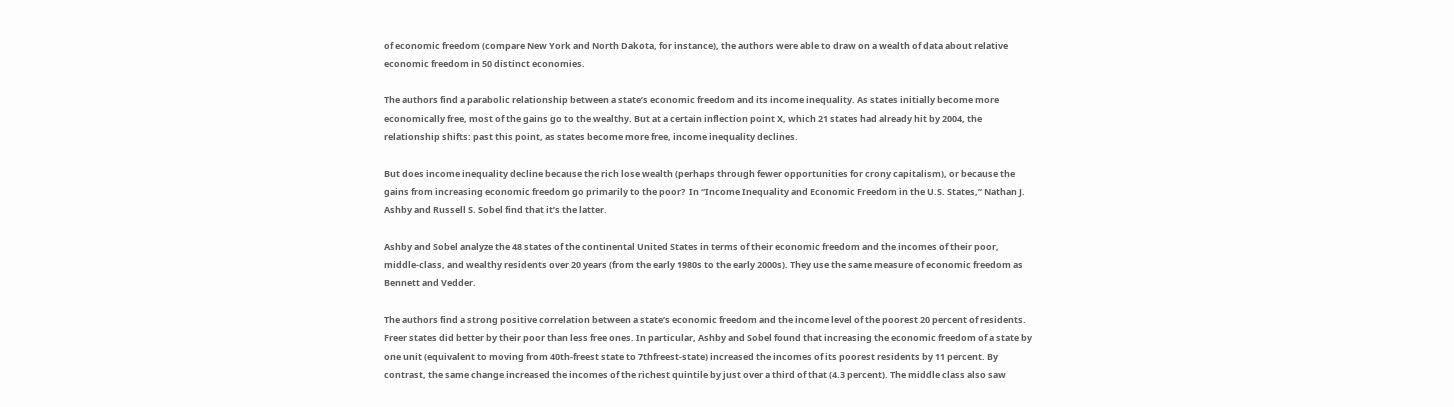of economic freedom (compare New York and North Dakota, for instance), the authors were able to draw on a wealth of data about relative economic freedom in 50 distinct economies.

The authors find a parabolic relationship between a state’s economic freedom and its income inequality. As states initially become more economically free, most of the gains go to the wealthy. But at a certain inflection point X, which 21 states had already hit by 2004, the relationship shifts: past this point, as states become more free, income inequality declines.

But does income inequality decline because the rich lose wealth (perhaps through fewer opportunities for crony capitalism), or because the gains from increasing economic freedom go primarily to the poor?  In “Income Inequality and Economic Freedom in the U.S. States,” Nathan J. Ashby and Russell S. Sobel find that it’s the latter.

Ashby and Sobel analyze the 48 states of the continental United States in terms of their economic freedom and the incomes of their poor, middle-class, and wealthy residents over 20 years (from the early 1980s to the early 2000s). They use the same measure of economic freedom as Bennett and Vedder.

The authors find a strong positive correlation between a state’s economic freedom and the income level of the poorest 20 percent of residents. Freer states did better by their poor than less free ones. In particular, Ashby and Sobel found that increasing the economic freedom of a state by one unit (equivalent to moving from 40th-freest state to 7thfreest-state) increased the incomes of its poorest residents by 11 percent. By contrast, the same change increased the incomes of the richest quintile by just over a third of that (4.3 percent). The middle class also saw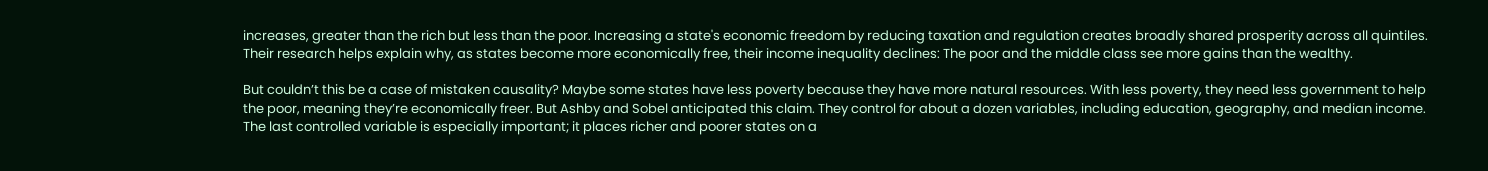increases, greater than the rich but less than the poor. Increasing a state's economic freedom by reducing taxation and regulation creates broadly shared prosperity across all quintiles. Their research helps explain why, as states become more economically free, their income inequality declines: The poor and the middle class see more gains than the wealthy.

But couldn’t this be a case of mistaken causality? Maybe some states have less poverty because they have more natural resources. With less poverty, they need less government to help the poor, meaning they’re economically freer. But Ashby and Sobel anticipated this claim. They control for about a dozen variables, including education, geography, and median income. The last controlled variable is especially important; it places richer and poorer states on a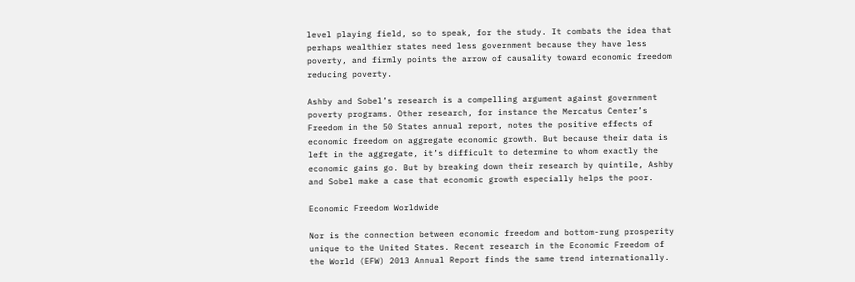level playing field, so to speak, for the study. It combats the idea that perhaps wealthier states need less government because they have less poverty, and firmly points the arrow of causality toward economic freedom reducing poverty.

Ashby and Sobel’s research is a compelling argument against government poverty programs. Other research, for instance the Mercatus Center’s Freedom in the 50 States annual report, notes the positive effects of economic freedom on aggregate economic growth. But because their data is left in the aggregate, it’s difficult to determine to whom exactly the economic gains go. But by breaking down their research by quintile, Ashby and Sobel make a case that economic growth especially helps the poor.

Economic Freedom Worldwide

Nor is the connection between economic freedom and bottom-rung prosperity unique to the United States. Recent research in the Economic Freedom of the World (EFW) 2013 Annual Report finds the same trend internationally.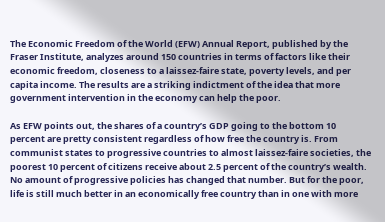The Economic Freedom of the World (EFW) Annual Report, published by the Fraser Institute, analyzes around 150 countries in terms of factors like their economic freedom, closeness to a laissez-faire state, poverty levels, and per capita income. The results are a striking indictment of the idea that more government intervention in the economy can help the poor.

As EFW points out, the shares of a country’s GDP going to the bottom 10 percent are pretty consistent regardless of how free the country is. From communist states to progressive countries to almost laissez-faire societies, the poorest 10 percent of citizens receive about 2.5 percent of the country’s wealth. No amount of progressive policies has changed that number. But for the poor, life is still much better in an economically free country than in one with more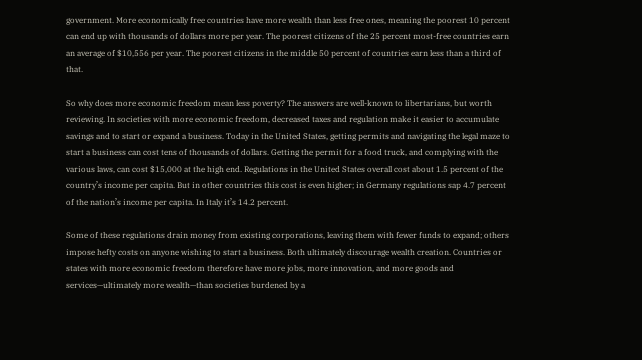government. More economically free countries have more wealth than less free ones, meaning the poorest 10 percent can end up with thousands of dollars more per year. The poorest citizens of the 25 percent most-free countries earn an average of $10,556 per year. The poorest citizens in the middle 50 percent of countries earn less than a third of that.

So why does more economic freedom mean less poverty? The answers are well-known to libertarians, but worth reviewing. In societies with more economic freedom, decreased taxes and regulation make it easier to accumulate savings and to start or expand a business. Today in the United States, getting permits and navigating the legal maze to start a business can cost tens of thousands of dollars. Getting the permit for a food truck, and complying with the various laws, can cost $15,000 at the high end. Regulations in the United States overall cost about 1.5 percent of the country’s income per capita. But in other countries this cost is even higher; in Germany regulations sap 4.7 percent of the nation’s income per capita. In Italy it’s 14.2 percent.

Some of these regulations drain money from existing corporations, leaving them with fewer funds to expand; others impose hefty costs on anyone wishing to start a business. Both ultimately discourage wealth creation. Countries or states with more economic freedom therefore have more jobs, more innovation, and more goods and services—ultimately more wealth—than societies burdened by a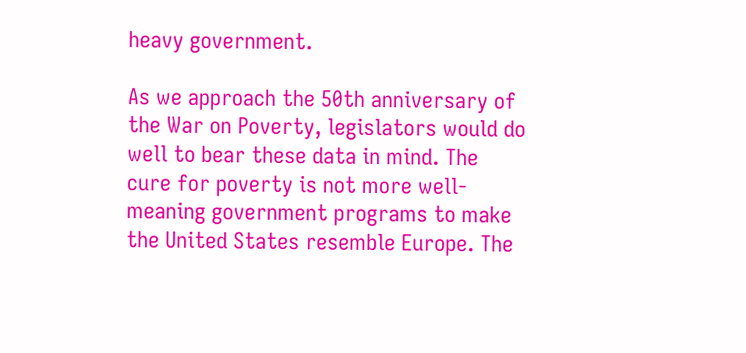heavy government.

As we approach the 50th anniversary of the War on Poverty, legislators would do well to bear these data in mind. The cure for poverty is not more well-meaning government programs to make the United States resemble Europe. The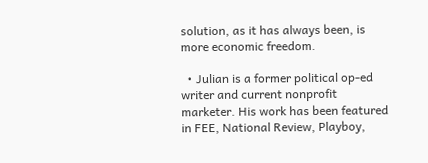solution, as it has always been, is more economic freedom.

  • Julian is a former political op-ed writer and current nonprofit marketer. His work has been featured in FEE, National Review, Playboy,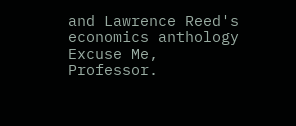and Lawrence Reed's economics anthology Excuse Me, Professor.